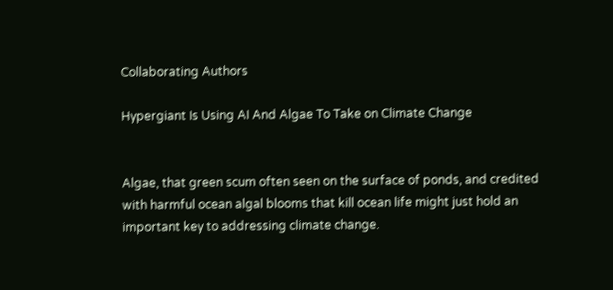Collaborating Authors

Hypergiant Is Using AI And Algae To Take on Climate Change


Algae, that green scum often seen on the surface of ponds, and credited with harmful ocean algal blooms that kill ocean life might just hold an important key to addressing climate change.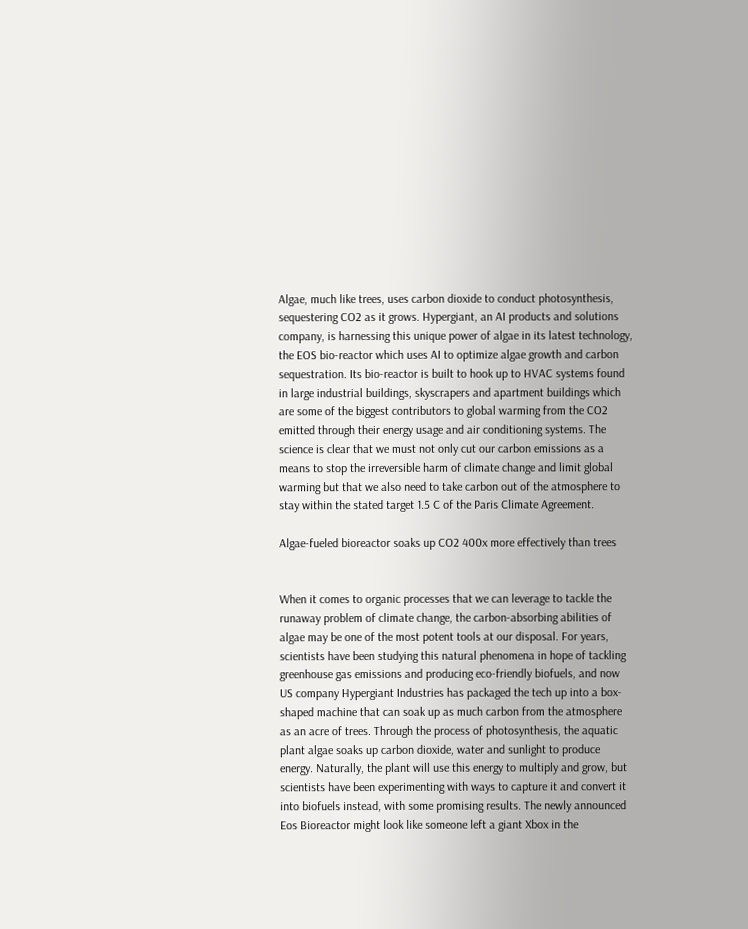Algae, much like trees, uses carbon dioxide to conduct photosynthesis, sequestering CO2 as it grows. Hypergiant, an AI products and solutions company, is harnessing this unique power of algae in its latest technology, the EOS bio-reactor which uses AI to optimize algae growth and carbon sequestration. Its bio-reactor is built to hook up to HVAC systems found in large industrial buildings, skyscrapers and apartment buildings which are some of the biggest contributors to global warming from the CO2 emitted through their energy usage and air conditioning systems. The science is clear that we must not only cut our carbon emissions as a means to stop the irreversible harm of climate change and limit global warming but that we also need to take carbon out of the atmosphere to stay within the stated target 1.5 C of the Paris Climate Agreement.

Algae-fueled bioreactor soaks up CO2 400x more effectively than trees


When it comes to organic processes that we can leverage to tackle the runaway problem of climate change, the carbon-absorbing abilities of algae may be one of the most potent tools at our disposal. For years, scientists have been studying this natural phenomena in hope of tackling greenhouse gas emissions and producing eco-friendly biofuels, and now US company Hypergiant Industries has packaged the tech up into a box-shaped machine that can soak up as much carbon from the atmosphere as an acre of trees. Through the process of photosynthesis, the aquatic plant algae soaks up carbon dioxide, water and sunlight to produce energy. Naturally, the plant will use this energy to multiply and grow, but scientists have been experimenting with ways to capture it and convert it into biofuels instead, with some promising results. The newly announced Eos Bioreactor might look like someone left a giant Xbox in the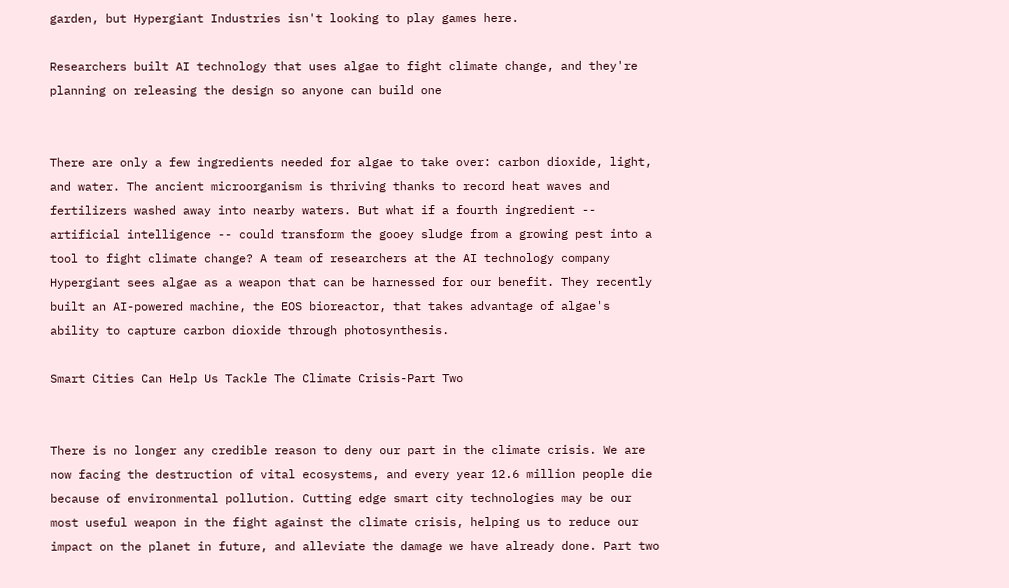garden, but Hypergiant Industries isn't looking to play games here.

Researchers built AI technology that uses algae to fight climate change, and they're planning on releasing the design so anyone can build one


There are only a few ingredients needed for algae to take over: carbon dioxide, light, and water. The ancient microorganism is thriving thanks to record heat waves and fertilizers washed away into nearby waters. But what if a fourth ingredient -- artificial intelligence -- could transform the gooey sludge from a growing pest into a tool to fight climate change? A team of researchers at the AI technology company Hypergiant sees algae as a weapon that can be harnessed for our benefit. They recently built an AI-powered machine, the EOS bioreactor, that takes advantage of algae's ability to capture carbon dioxide through photosynthesis.

Smart Cities Can Help Us Tackle The Climate Crisis-Part Two


There is no longer any credible reason to deny our part in the climate crisis. We are now facing the destruction of vital ecosystems, and every year 12.6 million people die because of environmental pollution. Cutting edge smart city technologies may be our most useful weapon in the fight against the climate crisis, helping us to reduce our impact on the planet in future, and alleviate the damage we have already done. Part two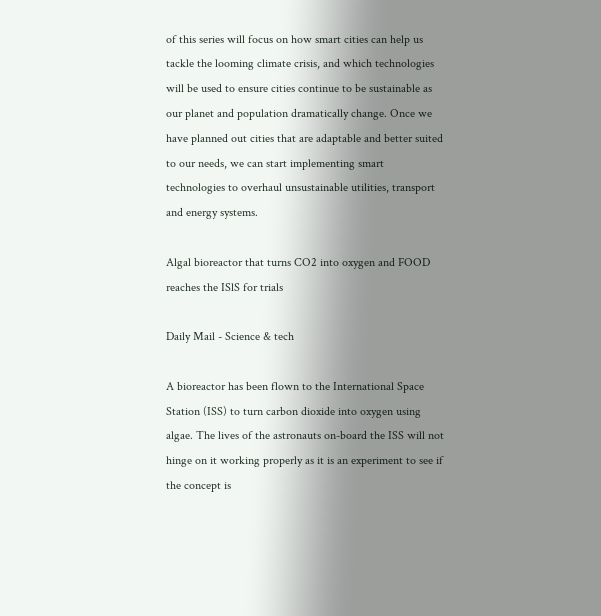of this series will focus on how smart cities can help us tackle the looming climate crisis, and which technologies will be used to ensure cities continue to be sustainable as our planet and population dramatically change. Once we have planned out cities that are adaptable and better suited to our needs, we can start implementing smart technologies to overhaul unsustainable utilities, transport and energy systems.

Algal bioreactor that turns CO2 into oxygen and FOOD reaches the ISlS for trials

Daily Mail - Science & tech

A bioreactor has been flown to the International Space Station (ISS) to turn carbon dioxide into oxygen using algae. The lives of the astronauts on-board the ISS will not hinge on it working properly as it is an experiment to see if the concept is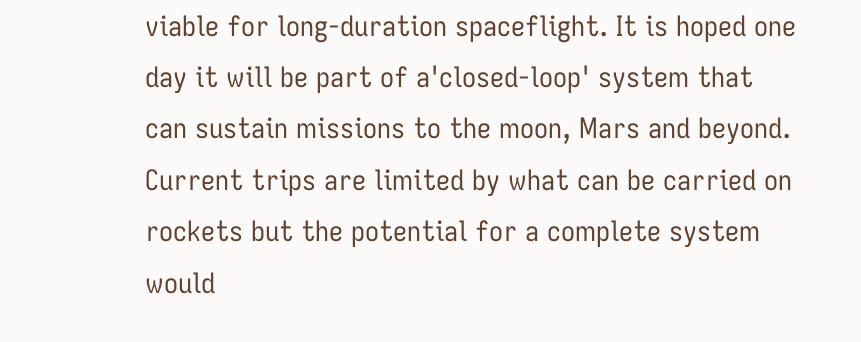viable for long-duration spaceflight. It is hoped one day it will be part of a'closed-loop' system that can sustain missions to the moon, Mars and beyond. Current trips are limited by what can be carried on rockets but the potential for a complete system would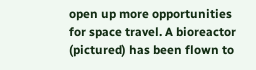open up more opportunities for space travel. A bioreactor (pictured) has been flown to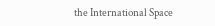the International Space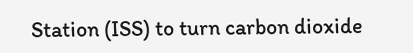Station (ISS) to turn carbon dioxide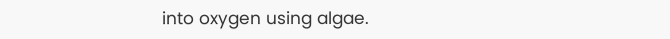into oxygen using algae.